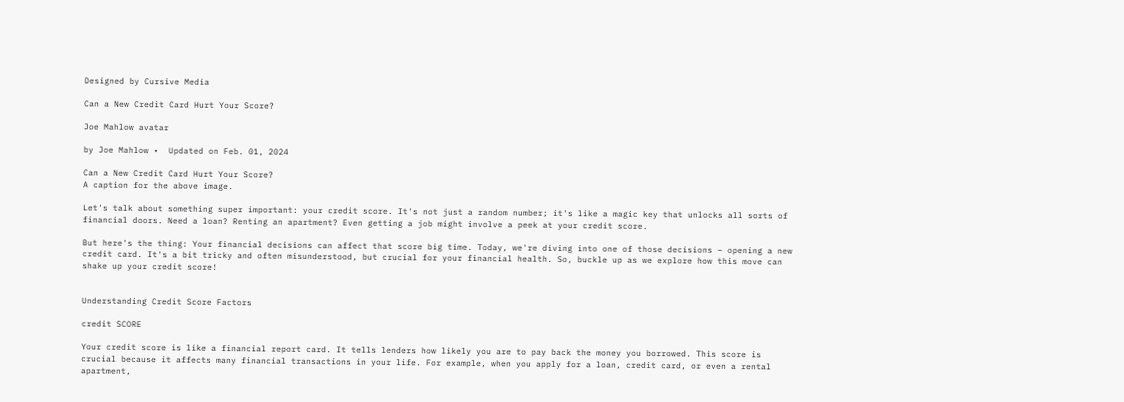Designed by Cursive Media

Can a New Credit Card Hurt Your Score?

Joe Mahlow avatar

by Joe Mahlow •  Updated on Feb. 01, 2024

Can a New Credit Card Hurt Your Score?
A caption for the above image.

Let's talk about something super important: your credit score. It's not just a random number; it's like a magic key that unlocks all sorts of financial doors. Need a loan? Renting an apartment? Even getting a job might involve a peek at your credit score.

But here's the thing: Your financial decisions can affect that score big time. Today, we're diving into one of those decisions – opening a new credit card. It's a bit tricky and often misunderstood, but crucial for your financial health. So, buckle up as we explore how this move can shake up your credit score!


Understanding Credit Score Factors

credit SCORE

Your credit score is like a financial report card. It tells lenders how likely you are to pay back the money you borrowed. This score is crucial because it affects many financial transactions in your life. For example, when you apply for a loan, credit card, or even a rental apartment,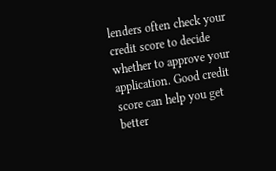lenders often check your credit score to decide whether to approve your application. Good credit score can help you get better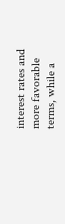interest rates and more favorable terms, while a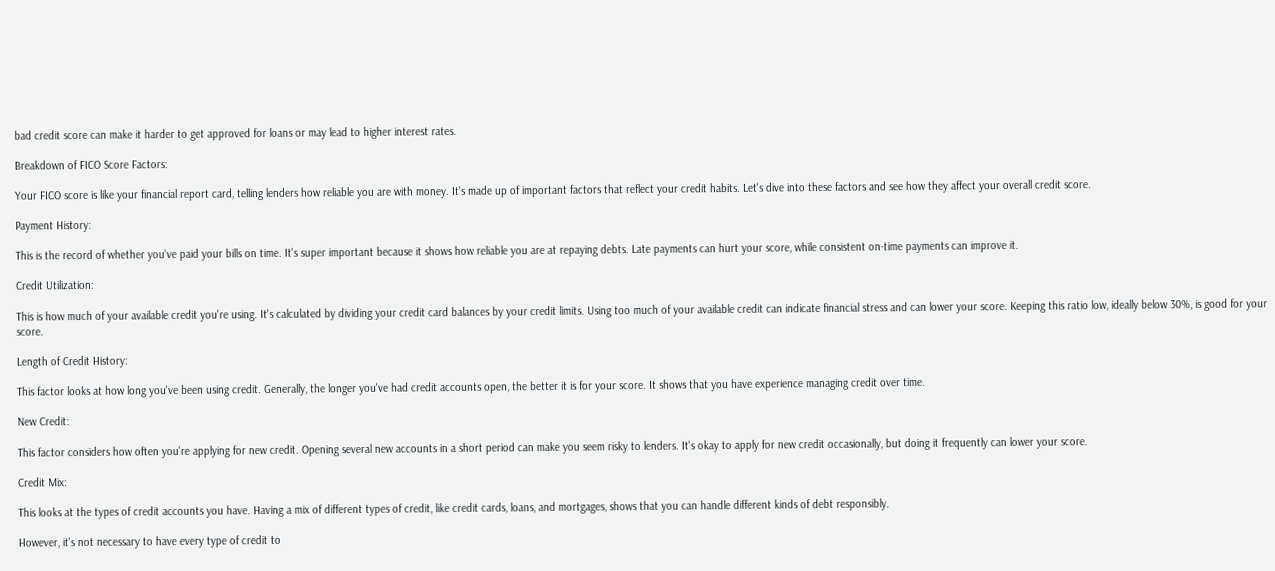bad credit score can make it harder to get approved for loans or may lead to higher interest rates.

Breakdown of FICO Score Factors:

Your FICO score is like your financial report card, telling lenders how reliable you are with money. It's made up of important factors that reflect your credit habits. Let's dive into these factors and see how they affect your overall credit score.

Payment History:

This is the record of whether you've paid your bills on time. It's super important because it shows how reliable you are at repaying debts. Late payments can hurt your score, while consistent on-time payments can improve it.

Credit Utilization:

This is how much of your available credit you're using. It's calculated by dividing your credit card balances by your credit limits. Using too much of your available credit can indicate financial stress and can lower your score. Keeping this ratio low, ideally below 30%, is good for your score.

Length of Credit History:

This factor looks at how long you've been using credit. Generally, the longer you've had credit accounts open, the better it is for your score. It shows that you have experience managing credit over time.

New Credit:

This factor considers how often you're applying for new credit. Opening several new accounts in a short period can make you seem risky to lenders. It's okay to apply for new credit occasionally, but doing it frequently can lower your score.

Credit Mix:

This looks at the types of credit accounts you have. Having a mix of different types of credit, like credit cards, loans, and mortgages, shows that you can handle different kinds of debt responsibly.

However, it's not necessary to have every type of credit to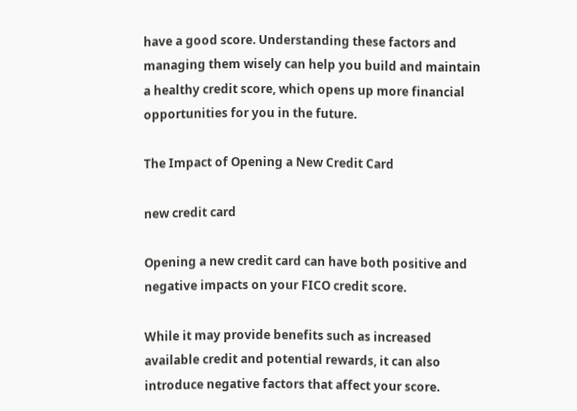have a good score. Understanding these factors and managing them wisely can help you build and maintain a healthy credit score, which opens up more financial opportunities for you in the future.

The Impact of Opening a New Credit Card

new credit card

Opening a new credit card can have both positive and negative impacts on your FICO credit score.

While it may provide benefits such as increased available credit and potential rewards, it can also introduce negative factors that affect your score.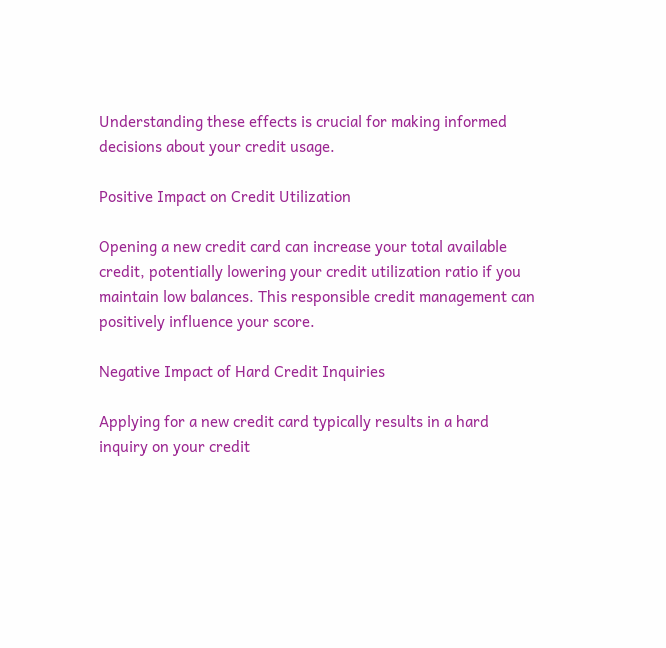Understanding these effects is crucial for making informed decisions about your credit usage.

Positive Impact on Credit Utilization

Opening a new credit card can increase your total available credit, potentially lowering your credit utilization ratio if you maintain low balances. This responsible credit management can positively influence your score.

Negative Impact of Hard Credit Inquiries

Applying for a new credit card typically results in a hard inquiry on your credit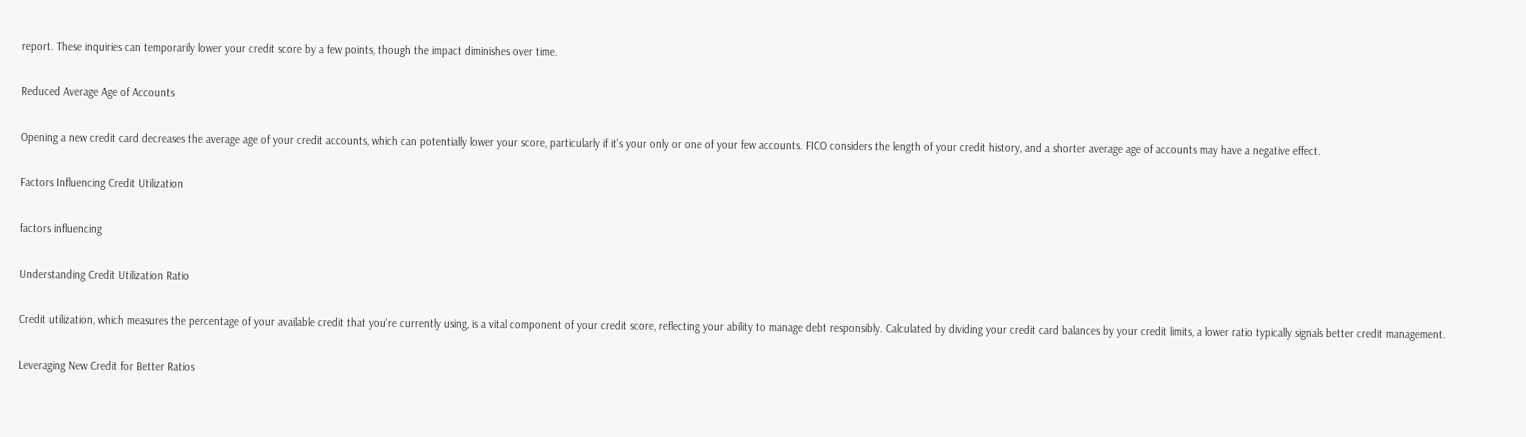report. These inquiries can temporarily lower your credit score by a few points, though the impact diminishes over time.

Reduced Average Age of Accounts

Opening a new credit card decreases the average age of your credit accounts, which can potentially lower your score, particularly if it's your only or one of your few accounts. FICO considers the length of your credit history, and a shorter average age of accounts may have a negative effect.

Factors Influencing Credit Utilization

factors influencing

Understanding Credit Utilization Ratio

Credit utilization, which measures the percentage of your available credit that you're currently using, is a vital component of your credit score, reflecting your ability to manage debt responsibly. Calculated by dividing your credit card balances by your credit limits, a lower ratio typically signals better credit management.

Leveraging New Credit for Better Ratios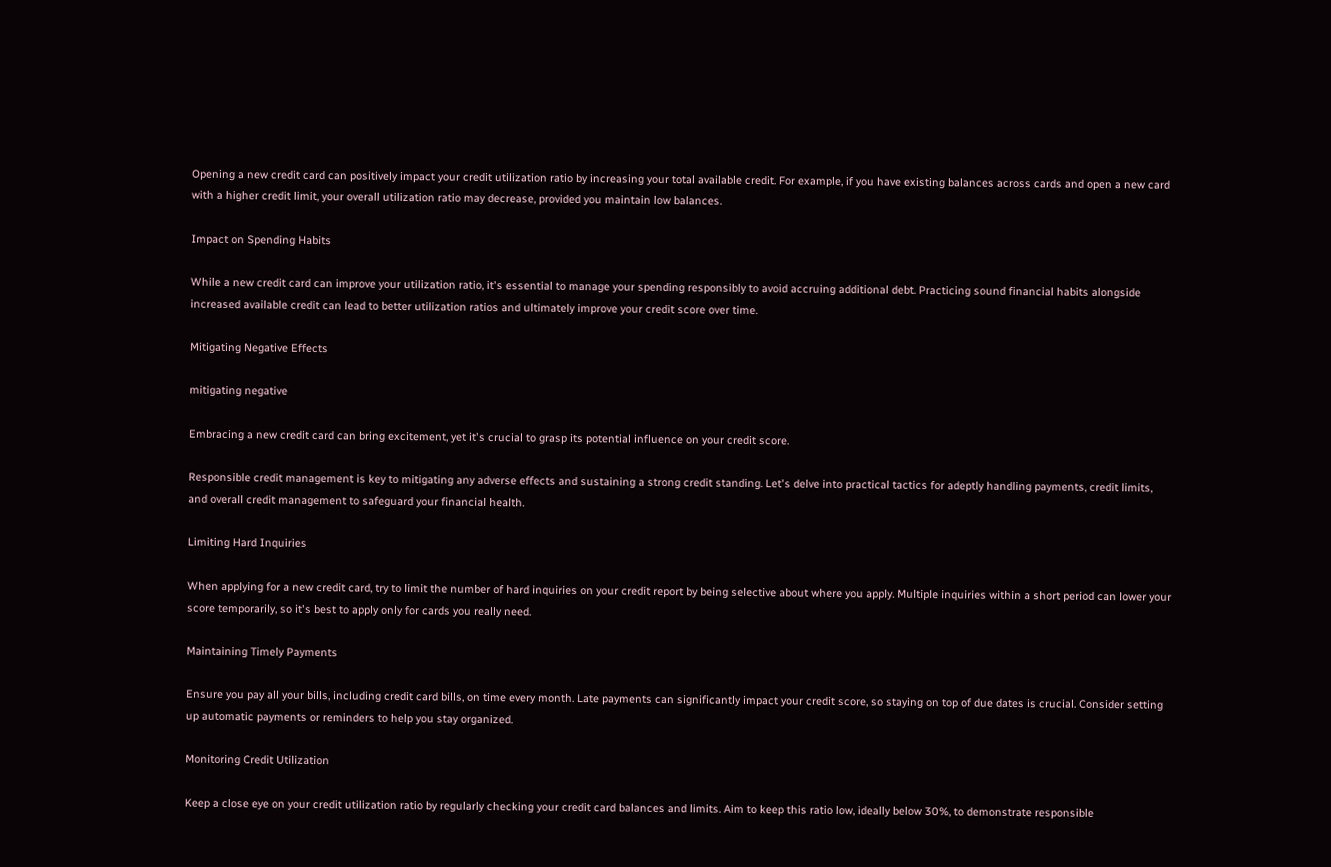Opening a new credit card can positively impact your credit utilization ratio by increasing your total available credit. For example, if you have existing balances across cards and open a new card with a higher credit limit, your overall utilization ratio may decrease, provided you maintain low balances.

Impact on Spending Habits

While a new credit card can improve your utilization ratio, it's essential to manage your spending responsibly to avoid accruing additional debt. Practicing sound financial habits alongside increased available credit can lead to better utilization ratios and ultimately improve your credit score over time.

Mitigating Negative Effects

mitigating negative

Embracing a new credit card can bring excitement, yet it's crucial to grasp its potential influence on your credit score.

Responsible credit management is key to mitigating any adverse effects and sustaining a strong credit standing. Let's delve into practical tactics for adeptly handling payments, credit limits, and overall credit management to safeguard your financial health.

Limiting Hard Inquiries

When applying for a new credit card, try to limit the number of hard inquiries on your credit report by being selective about where you apply. Multiple inquiries within a short period can lower your score temporarily, so it's best to apply only for cards you really need.

Maintaining Timely Payments

Ensure you pay all your bills, including credit card bills, on time every month. Late payments can significantly impact your credit score, so staying on top of due dates is crucial. Consider setting up automatic payments or reminders to help you stay organized.

Monitoring Credit Utilization

Keep a close eye on your credit utilization ratio by regularly checking your credit card balances and limits. Aim to keep this ratio low, ideally below 30%, to demonstrate responsible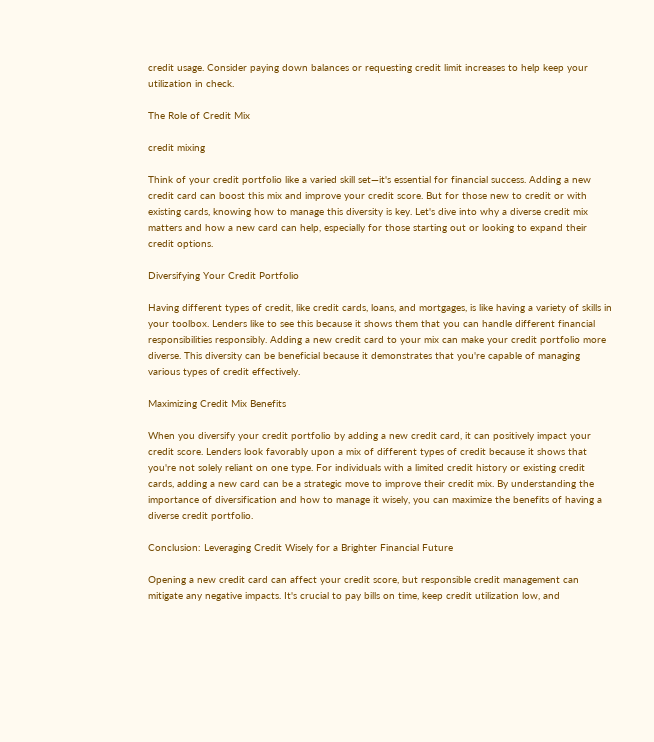credit usage. Consider paying down balances or requesting credit limit increases to help keep your utilization in check.

The Role of Credit Mix

credit mixing

Think of your credit portfolio like a varied skill set—it's essential for financial success. Adding a new credit card can boost this mix and improve your credit score. But for those new to credit or with existing cards, knowing how to manage this diversity is key. Let's dive into why a diverse credit mix matters and how a new card can help, especially for those starting out or looking to expand their credit options.

Diversifying Your Credit Portfolio

Having different types of credit, like credit cards, loans, and mortgages, is like having a variety of skills in your toolbox. Lenders like to see this because it shows them that you can handle different financial responsibilities responsibly. Adding a new credit card to your mix can make your credit portfolio more diverse. This diversity can be beneficial because it demonstrates that you're capable of managing various types of credit effectively.

Maximizing Credit Mix Benefits

When you diversify your credit portfolio by adding a new credit card, it can positively impact your credit score. Lenders look favorably upon a mix of different types of credit because it shows that you're not solely reliant on one type. For individuals with a limited credit history or existing credit cards, adding a new card can be a strategic move to improve their credit mix. By understanding the importance of diversification and how to manage it wisely, you can maximize the benefits of having a diverse credit portfolio.

Conclusion: Leveraging Credit Wisely for a Brighter Financial Future

Opening a new credit card can affect your credit score, but responsible credit management can mitigate any negative impacts. It's crucial to pay bills on time, keep credit utilization low, and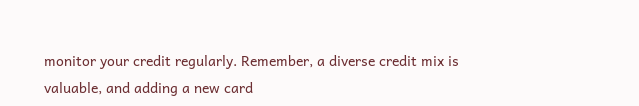monitor your credit regularly. Remember, a diverse credit mix is valuable, and adding a new card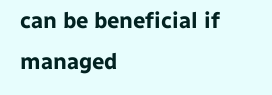can be beneficial if managed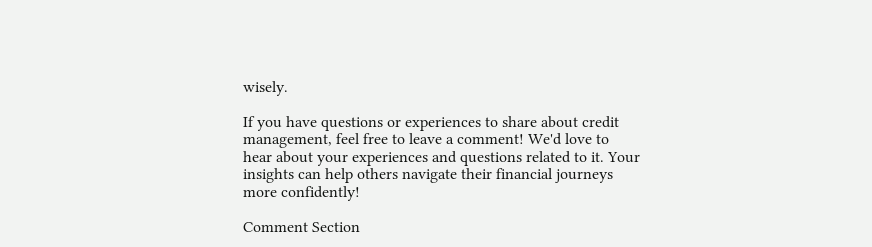wisely.

If you have questions or experiences to share about credit management, feel free to leave a comment! We'd love to hear about your experiences and questions related to it. Your insights can help others navigate their financial journeys more confidently!

Comment Section